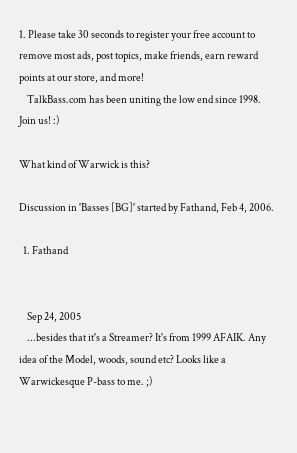1. Please take 30 seconds to register your free account to remove most ads, post topics, make friends, earn reward points at our store, and more!
    TalkBass.com has been uniting the low end since 1998.  Join us! :)

What kind of Warwick is this?

Discussion in 'Basses [BG]' started by Fathand, Feb 4, 2006.

  1. Fathand


    Sep 24, 2005
    ...besides that it's a Streamer? It's from 1999 AFAIK. Any idea of the Model, woods, sound etc? Looks like a Warwickesque P-bass to me. ;)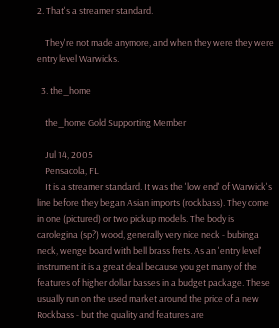2. That's a streamer standard.

    They're not made anymore, and when they were they were entry level Warwicks.

  3. the_home

    the_home Gold Supporting Member

    Jul 14, 2005
    Pensacola, FL
    It is a streamer standard. It was the 'low end' of Warwick's line before they began Asian imports (rockbass). They come in one (pictured) or two pickup models. The body is carolegina (sp?) wood, generally very nice neck - bubinga neck, wenge board with bell brass frets. As an 'entry level' instrument it is a great deal because you get many of the features of higher dollar basses in a budget package. These usually run on the used market around the price of a new Rockbass - but the quality and features are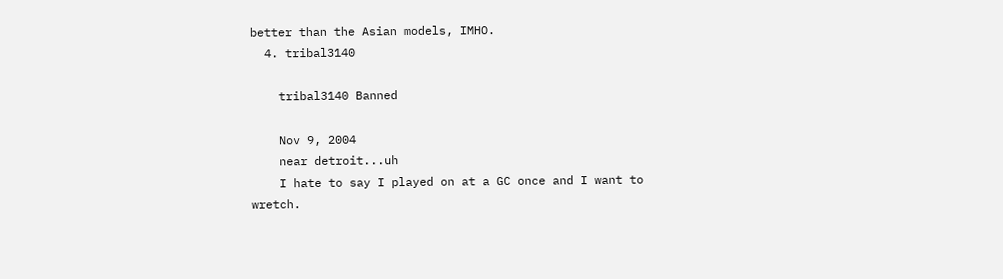better than the Asian models, IMHO.
  4. tribal3140

    tribal3140 Banned

    Nov 9, 2004
    near detroit...uh
    I hate to say I played on at a GC once and I want to wretch.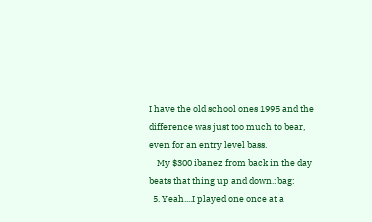I have the old school ones 1995 and the difference was just too much to bear, even for an entry level bass.
    My $300 ibanez from back in the day beats that thing up and down.:bag:
  5. Yeah....I played one once at a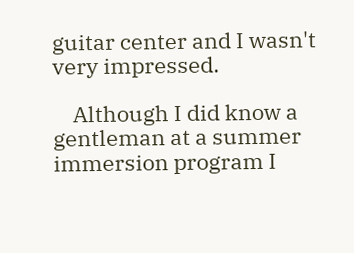guitar center and I wasn't very impressed.

    Although I did know a gentleman at a summer immersion program I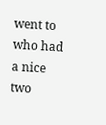went to who had a nice two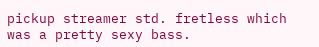pickup streamer std. fretless which was a pretty sexy bass.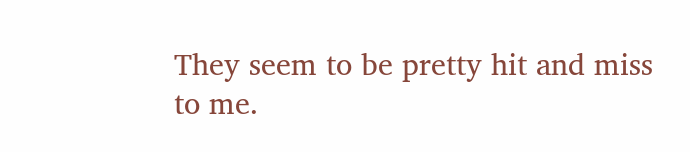They seem to be pretty hit and miss to me.